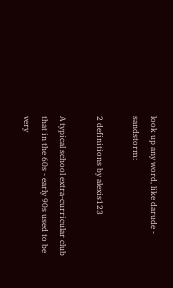look up any word, like darude - sandstorm:

2 definitions by alexis123

A typical school extra-curricular club that in the 60s - early 90s used to be very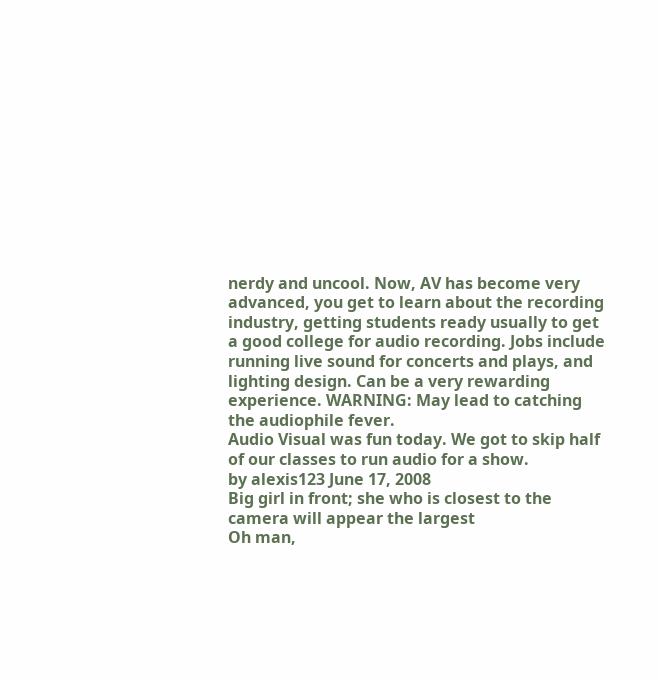nerdy and uncool. Now, AV has become very advanced, you get to learn about the recording industry, getting students ready usually to get a good college for audio recording. Jobs include running live sound for concerts and plays, and lighting design. Can be a very rewarding experience. WARNING: May lead to catching the audiophile fever.
Audio Visual was fun today. We got to skip half of our classes to run audio for a show.
by alexis123 June 17, 2008
Big girl in front; she who is closest to the camera will appear the largest
Oh man,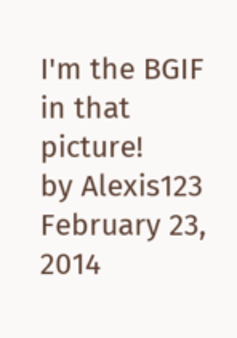I'm the BGIF in that picture!
by Alexis123 February 23, 2014